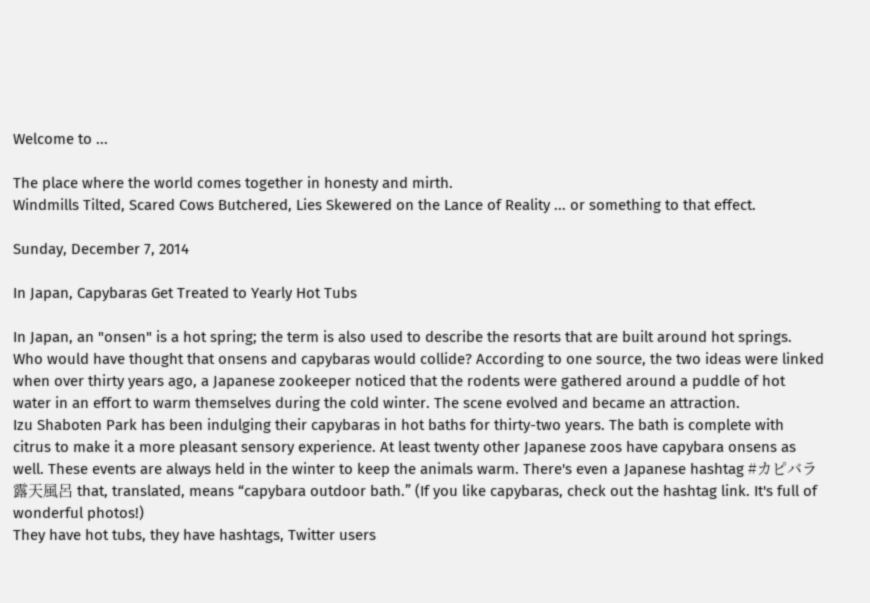Welcome to ...

The place where the world comes together in honesty and mirth.
Windmills Tilted, Scared Cows Butchered, Lies Skewered on the Lance of Reality ... or something to that effect.

Sunday, December 7, 2014

In Japan, Capybaras Get Treated to Yearly Hot Tubs

In Japan, an "onsen" is a hot spring; the term is also used to describe the resorts that are built around hot springs. Who would have thought that onsens and capybaras would collide? According to one source, the two ideas were linked when over thirty years ago, a Japanese zookeeper noticed that the rodents were gathered around a puddle of hot water in an effort to warm themselves during the cold winter. The scene evolved and became an attraction.
Izu Shaboten Park has been indulging their capybaras in hot baths for thirty-two years. The bath is complete with citrus to make it a more pleasant sensory experience. At least twenty other Japanese zoos have capybara onsens as well. These events are always held in the winter to keep the animals warm. There's even a Japanese hashtag #カピバラ露天風呂 that, translated, means “capybara outdoor bath.” (If you like capybaras, check out the hashtag link. It's full of wonderful photos!)
They have hot tubs, they have hashtags, Twitter users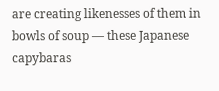are creating likenesses of them in bowls of soup — these Japanese capybaras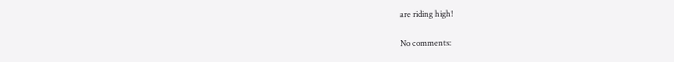are riding high!

No comments: